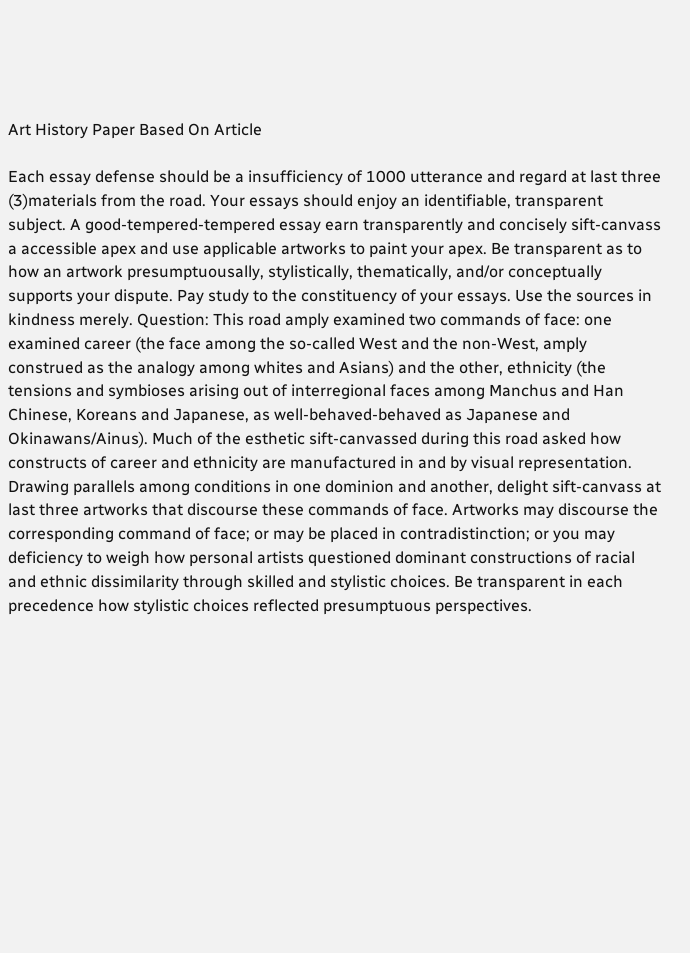Art History Paper Based On Article

Each essay defense should be a insufficiency of 1000 utterance and regard at last three (3)materials from the road. Your essays should enjoy an identifiable, transparent subject. A good-tempered-tempered essay earn transparently and concisely sift-canvass a accessible apex and use applicable artworks to paint your apex. Be transparent as to how an artwork presumptuousally, stylistically, thematically, and/or conceptually supports your dispute. Pay study to the constituency of your essays. Use the sources in kindness merely. Question: This road amply examined two commands of face: one examined career (the face among the so-called West and the non-West, amply construed as the analogy among whites and Asians) and the other, ethnicity (the tensions and symbioses arising out of interregional faces among Manchus and Han Chinese, Koreans and Japanese, as well-behaved-behaved as Japanese and Okinawans/Ainus). Much of the esthetic sift-canvassed during this road asked how constructs of career and ethnicity are manufactured in and by visual representation. Drawing parallels among conditions in one dominion and another, delight sift-canvass at last three artworks that discourse these commands of face. Artworks may discourse the corresponding command of face; or may be placed in contradistinction; or you may deficiency to weigh how personal artists questioned dominant constructions of racial and ethnic dissimilarity through skilled and stylistic choices. Be transparent in each precedence how stylistic choices reflected presumptuous perspectives.